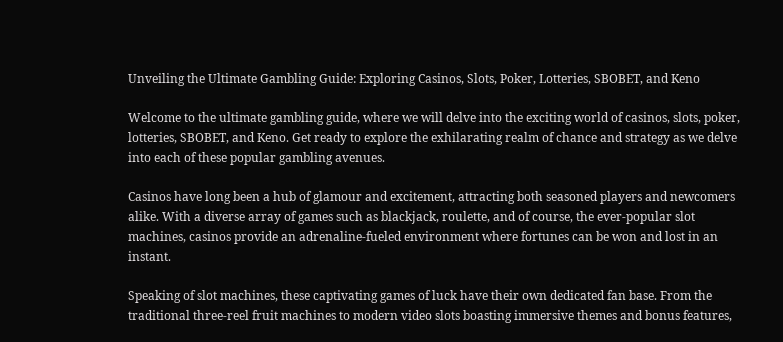Unveiling the Ultimate Gambling Guide: Exploring Casinos, Slots, Poker, Lotteries, SBOBET, and Keno

Welcome to the ultimate gambling guide, where we will delve into the exciting world of casinos, slots, poker, lotteries, SBOBET, and Keno. Get ready to explore the exhilarating realm of chance and strategy as we delve into each of these popular gambling avenues.

Casinos have long been a hub of glamour and excitement, attracting both seasoned players and newcomers alike. With a diverse array of games such as blackjack, roulette, and of course, the ever-popular slot machines, casinos provide an adrenaline-fueled environment where fortunes can be won and lost in an instant.

Speaking of slot machines, these captivating games of luck have their own dedicated fan base. From the traditional three-reel fruit machines to modern video slots boasting immersive themes and bonus features,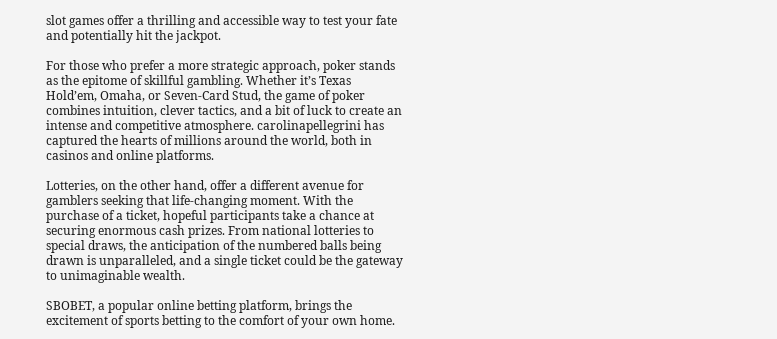slot games offer a thrilling and accessible way to test your fate and potentially hit the jackpot.

For those who prefer a more strategic approach, poker stands as the epitome of skillful gambling. Whether it’s Texas Hold’em, Omaha, or Seven-Card Stud, the game of poker combines intuition, clever tactics, and a bit of luck to create an intense and competitive atmosphere. carolinapellegrini has captured the hearts of millions around the world, both in casinos and online platforms.

Lotteries, on the other hand, offer a different avenue for gamblers seeking that life-changing moment. With the purchase of a ticket, hopeful participants take a chance at securing enormous cash prizes. From national lotteries to special draws, the anticipation of the numbered balls being drawn is unparalleled, and a single ticket could be the gateway to unimaginable wealth.

SBOBET, a popular online betting platform, brings the excitement of sports betting to the comfort of your own home.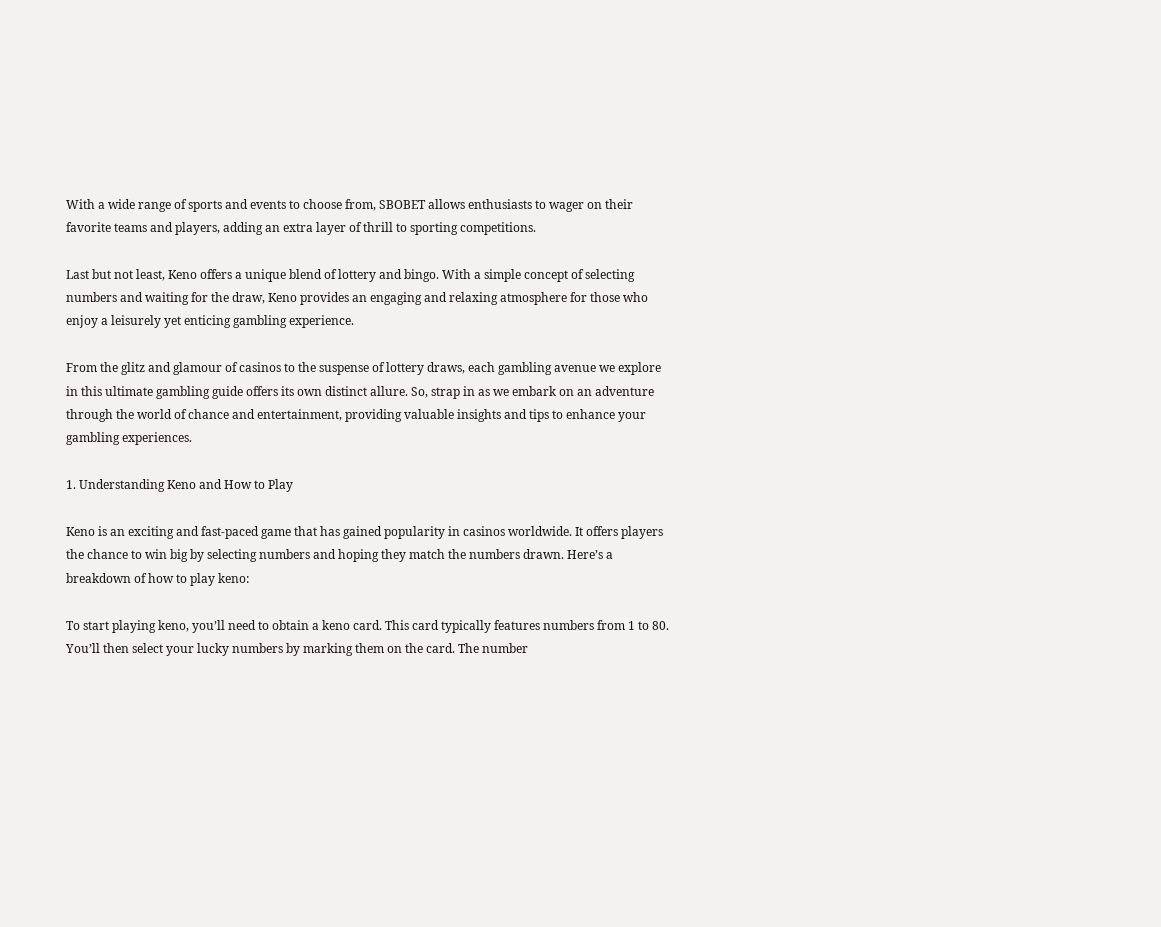With a wide range of sports and events to choose from, SBOBET allows enthusiasts to wager on their favorite teams and players, adding an extra layer of thrill to sporting competitions.

Last but not least, Keno offers a unique blend of lottery and bingo. With a simple concept of selecting numbers and waiting for the draw, Keno provides an engaging and relaxing atmosphere for those who enjoy a leisurely yet enticing gambling experience.

From the glitz and glamour of casinos to the suspense of lottery draws, each gambling avenue we explore in this ultimate gambling guide offers its own distinct allure. So, strap in as we embark on an adventure through the world of chance and entertainment, providing valuable insights and tips to enhance your gambling experiences.

1. Understanding Keno and How to Play

Keno is an exciting and fast-paced game that has gained popularity in casinos worldwide. It offers players the chance to win big by selecting numbers and hoping they match the numbers drawn. Here’s a breakdown of how to play keno:

To start playing keno, you’ll need to obtain a keno card. This card typically features numbers from 1 to 80. You’ll then select your lucky numbers by marking them on the card. The number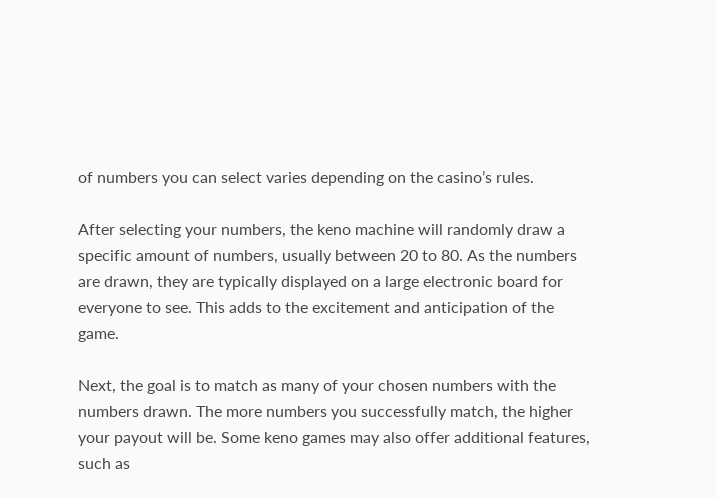of numbers you can select varies depending on the casino’s rules.

After selecting your numbers, the keno machine will randomly draw a specific amount of numbers, usually between 20 to 80. As the numbers are drawn, they are typically displayed on a large electronic board for everyone to see. This adds to the excitement and anticipation of the game.

Next, the goal is to match as many of your chosen numbers with the numbers drawn. The more numbers you successfully match, the higher your payout will be. Some keno games may also offer additional features, such as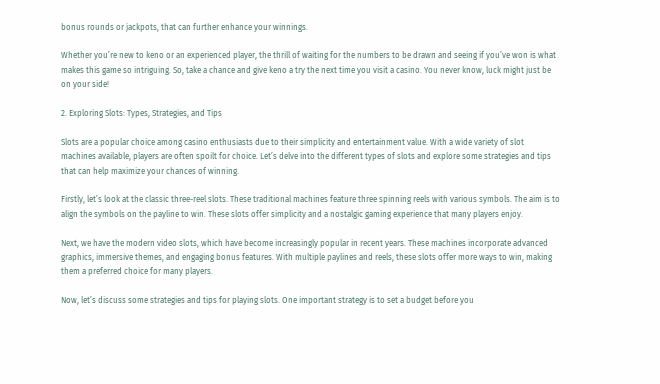bonus rounds or jackpots, that can further enhance your winnings.

Whether you’re new to keno or an experienced player, the thrill of waiting for the numbers to be drawn and seeing if you’ve won is what makes this game so intriguing. So, take a chance and give keno a try the next time you visit a casino. You never know, luck might just be on your side!

2. Exploring Slots: Types, Strategies, and Tips

Slots are a popular choice among casino enthusiasts due to their simplicity and entertainment value. With a wide variety of slot machines available, players are often spoilt for choice. Let’s delve into the different types of slots and explore some strategies and tips that can help maximize your chances of winning.

Firstly, let’s look at the classic three-reel slots. These traditional machines feature three spinning reels with various symbols. The aim is to align the symbols on the payline to win. These slots offer simplicity and a nostalgic gaming experience that many players enjoy.

Next, we have the modern video slots, which have become increasingly popular in recent years. These machines incorporate advanced graphics, immersive themes, and engaging bonus features. With multiple paylines and reels, these slots offer more ways to win, making them a preferred choice for many players.

Now, let’s discuss some strategies and tips for playing slots. One important strategy is to set a budget before you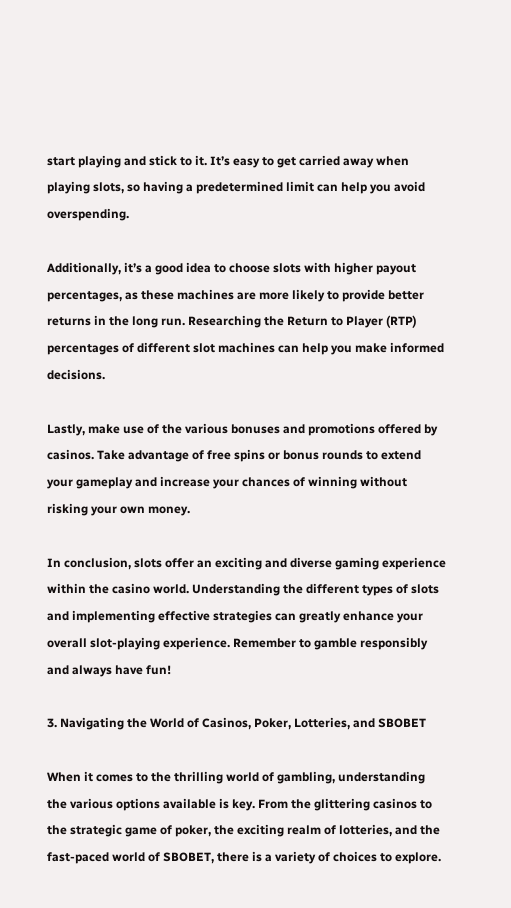start playing and stick to it. It’s easy to get carried away when playing slots, so having a predetermined limit can help you avoid overspending.

Additionally, it’s a good idea to choose slots with higher payout percentages, as these machines are more likely to provide better returns in the long run. Researching the Return to Player (RTP) percentages of different slot machines can help you make informed decisions.

Lastly, make use of the various bonuses and promotions offered by casinos. Take advantage of free spins or bonus rounds to extend your gameplay and increase your chances of winning without risking your own money.

In conclusion, slots offer an exciting and diverse gaming experience within the casino world. Understanding the different types of slots and implementing effective strategies can greatly enhance your overall slot-playing experience. Remember to gamble responsibly and always have fun!

3. Navigating the World of Casinos, Poker, Lotteries, and SBOBET

When it comes to the thrilling world of gambling, understanding the various options available is key. From the glittering casinos to the strategic game of poker, the exciting realm of lotteries, and the fast-paced world of SBOBET, there is a variety of choices to explore.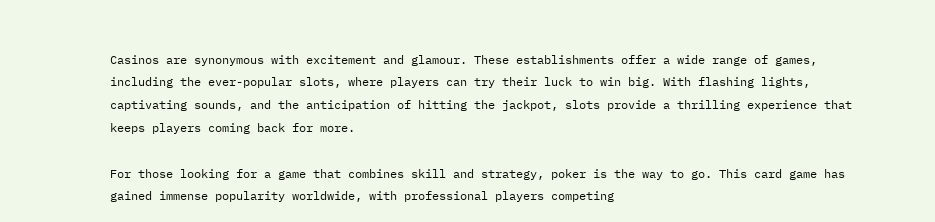Casinos are synonymous with excitement and glamour. These establishments offer a wide range of games, including the ever-popular slots, where players can try their luck to win big. With flashing lights, captivating sounds, and the anticipation of hitting the jackpot, slots provide a thrilling experience that keeps players coming back for more.

For those looking for a game that combines skill and strategy, poker is the way to go. This card game has gained immense popularity worldwide, with professional players competing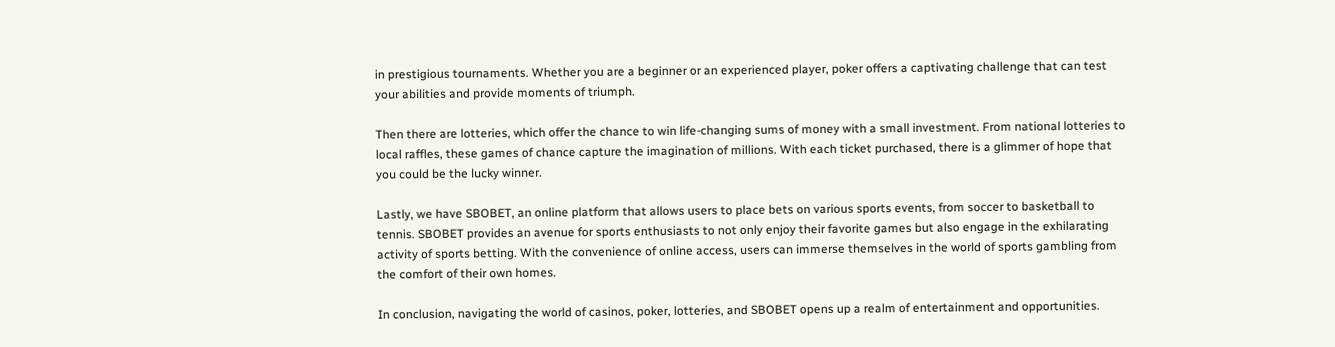in prestigious tournaments. Whether you are a beginner or an experienced player, poker offers a captivating challenge that can test your abilities and provide moments of triumph.

Then there are lotteries, which offer the chance to win life-changing sums of money with a small investment. From national lotteries to local raffles, these games of chance capture the imagination of millions. With each ticket purchased, there is a glimmer of hope that you could be the lucky winner.

Lastly, we have SBOBET, an online platform that allows users to place bets on various sports events, from soccer to basketball to tennis. SBOBET provides an avenue for sports enthusiasts to not only enjoy their favorite games but also engage in the exhilarating activity of sports betting. With the convenience of online access, users can immerse themselves in the world of sports gambling from the comfort of their own homes.

In conclusion, navigating the world of casinos, poker, lotteries, and SBOBET opens up a realm of entertainment and opportunities.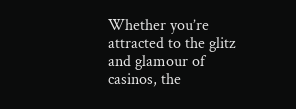Whether you’re attracted to the glitz and glamour of casinos, the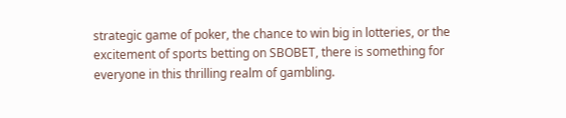strategic game of poker, the chance to win big in lotteries, or the excitement of sports betting on SBOBET, there is something for everyone in this thrilling realm of gambling.